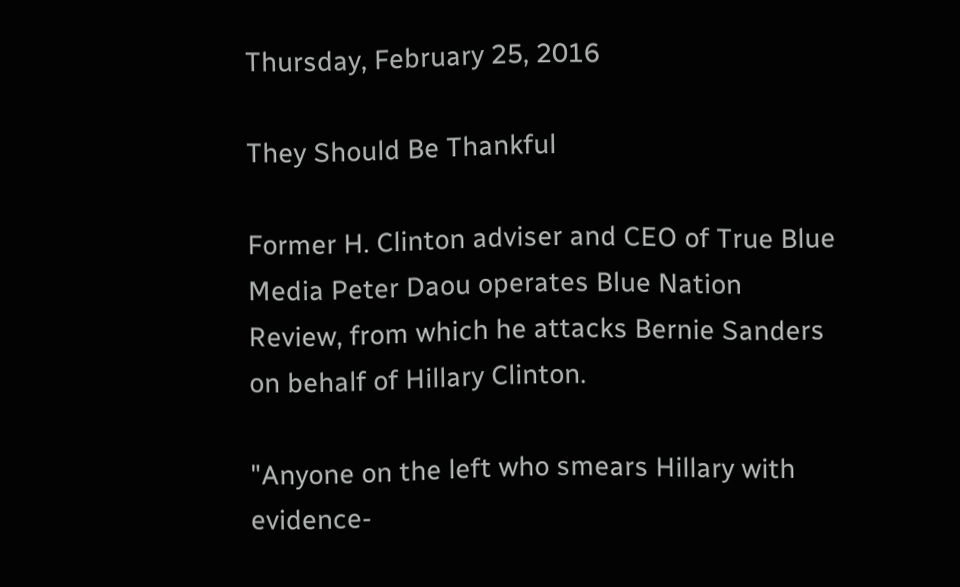Thursday, February 25, 2016

They Should Be Thankful

Former H. Clinton adviser and CEO of True Blue Media Peter Daou operates Blue Nation Review, from which he attacks Bernie Sanders on behalf of Hillary Clinton.

"Anyone on the left who smears Hillary with evidence-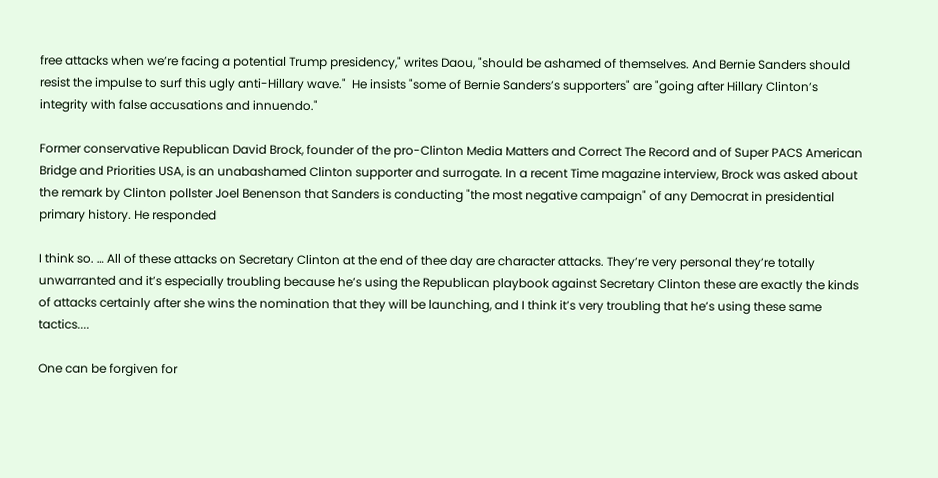free attacks when we’re facing a potential Trump presidency," writes Daou, "should be ashamed of themselves. And Bernie Sanders should resist the impulse to surf this ugly anti-Hillary wave."  He insists "some of Bernie Sanders’s supporters" are "going after Hillary Clinton’s integrity with false accusations and innuendo."

Former conservative Republican David Brock, founder of the pro-Clinton Media Matters and Correct The Record and of Super PACS American Bridge and Priorities USA, is an unabashamed Clinton supporter and surrogate. In a recent Time magazine interview, Brock was asked about the remark by Clinton pollster Joel Benenson that Sanders is conducting "the most negative campaign" of any Democrat in presidential primary history. He responded

I think so. … All of these attacks on Secretary Clinton at the end of thee day are character attacks. They’re very personal they’re totally unwarranted and it’s especially troubling because he’s using the Republican playbook against Secretary Clinton these are exactly the kinds of attacks certainly after she wins the nomination that they will be launching, and I think it’s very troubling that he’s using these same tactics....

One can be forgiven for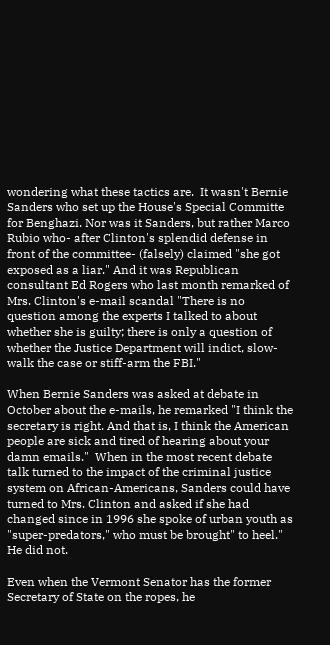wondering what these tactics are.  It wasn't Bernie Sanders who set up the House's Special Committe for Benghazi. Nor was it Sanders, but rather Marco Rubio who- after Clinton's splendid defense in front of the committee- (falsely) claimed "she got exposed as a liar." And it was Republican consultant Ed Rogers who last month remarked of Mrs. Clinton's e-mail scandal "There is no question among the experts I talked to about whether she is guilty; there is only a question of whether the Justice Department will indict, slow-walk the case or stiff-arm the FBI."

When Bernie Sanders was asked at debate in October about the e-mails, he remarked "I think the secretary is right. And that is, I think the American people are sick and tired of hearing about your damn emails."  When in the most recent debate talk turned to the impact of the criminal justice system on African-Americans, Sanders could have turned to Mrs. Clinton and asked if she had changed since in 1996 she spoke of urban youth as "super-predators," who must be brought" to heel." He did not.

Even when the Vermont Senator has the former Secretary of State on the ropes, he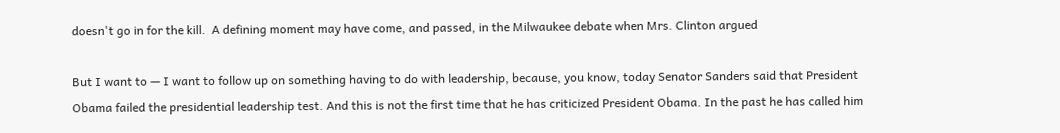doesn't go in for the kill.  A defining moment may have come, and passed, in the Milwaukee debate when Mrs. Clinton argued

But I want to — I want to follow up on something having to do with leadership, because, you know, today Senator Sanders said that President Obama failed the presidential leadership test. And this is not the first time that he has criticized President Obama. In the past he has called him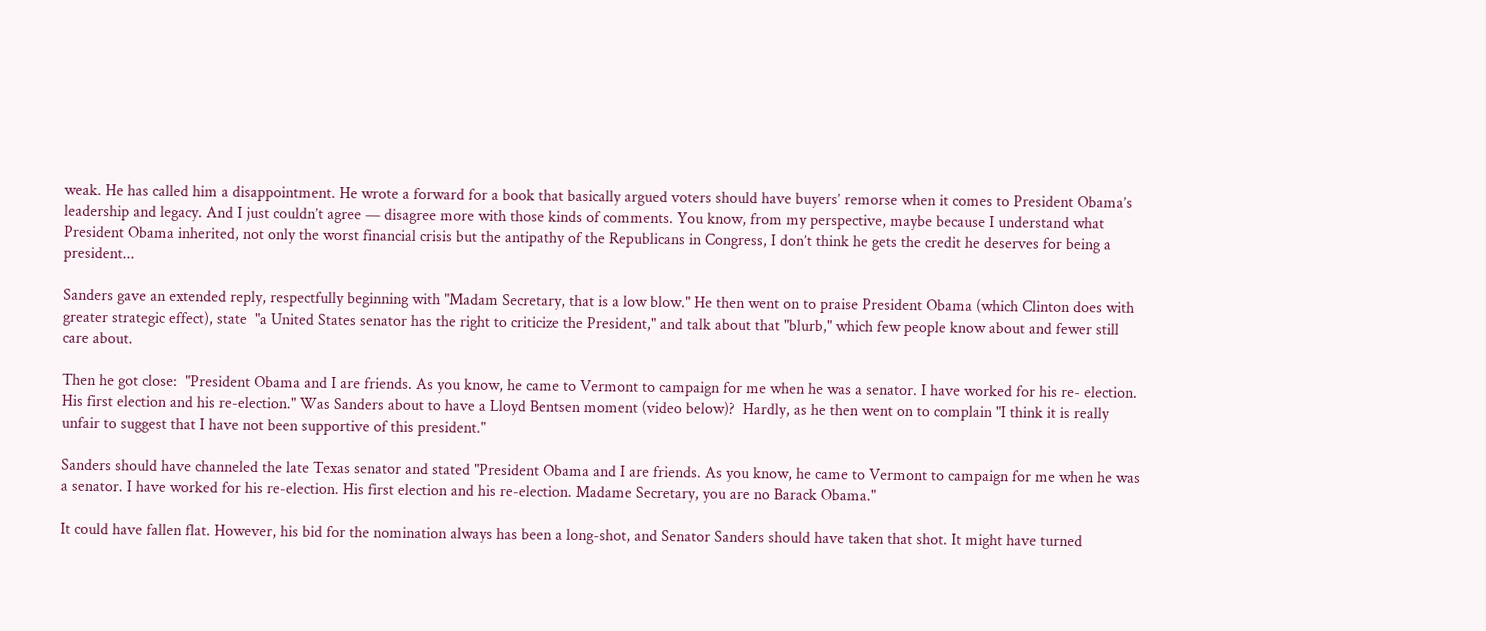weak. He has called him a disappointment. He wrote a forward for a book that basically argued voters should have buyers’ remorse when it comes to President Obama’s leadership and legacy. And I just couldn’t agree — disagree more with those kinds of comments. You know, from my perspective, maybe because I understand what President Obama inherited, not only the worst financial crisis but the antipathy of the Republicans in Congress, I don’t think he gets the credit he deserves for being a president...

Sanders gave an extended reply, respectfully beginning with "Madam Secretary, that is a low blow." He then went on to praise President Obama (which Clinton does with greater strategic effect), state  "a United States senator has the right to criticize the President," and talk about that "blurb," which few people know about and fewer still care about.

Then he got close:  "President Obama and I are friends. As you know, he came to Vermont to campaign for me when he was a senator. I have worked for his re- election. His first election and his re-election." Was Sanders about to have a Lloyd Bentsen moment (video below)?  Hardly, as he then went on to complain "I think it is really unfair to suggest that I have not been supportive of this president."

Sanders should have channeled the late Texas senator and stated "President Obama and I are friends. As you know, he came to Vermont to campaign for me when he was a senator. I have worked for his re-election. His first election and his re-election. Madame Secretary, you are no Barack Obama."

It could have fallen flat. However, his bid for the nomination always has been a long-shot, and Senator Sanders should have taken that shot. It might have turned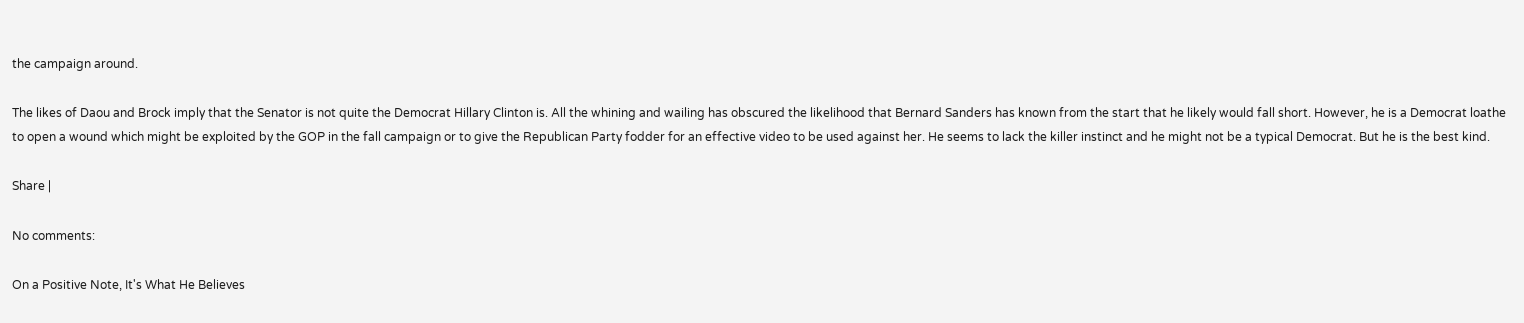the campaign around.

The likes of Daou and Brock imply that the Senator is not quite the Democrat Hillary Clinton is. All the whining and wailing has obscured the likelihood that Bernard Sanders has known from the start that he likely would fall short. However, he is a Democrat loathe to open a wound which might be exploited by the GOP in the fall campaign or to give the Republican Party fodder for an effective video to be used against her. He seems to lack the killer instinct and he might not be a typical Democrat. But he is the best kind.

Share |

No comments:

On a Positive Note, It's What He Believes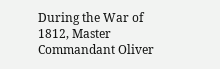During the War of 1812, Master Commandant Oliver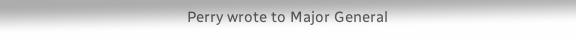Perry wrote to Major General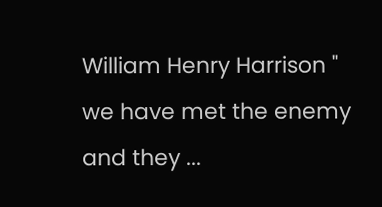William Henry Harrison " we have met the enemy and they ...